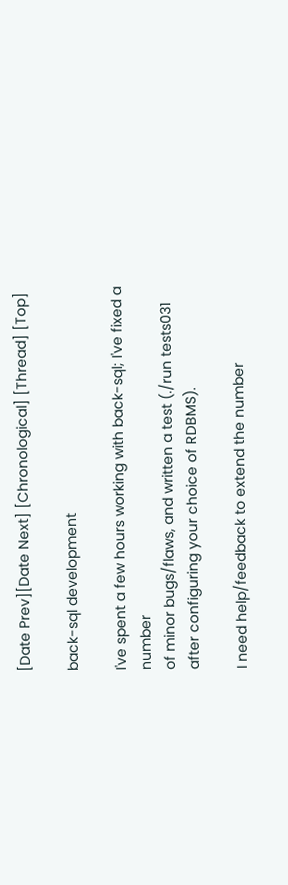[Date Prev][Date Next] [Chronological] [Thread] [Top]

back-sql development

I've spent a few hours working with back-sql; I've fixed a number
of minor bugs/flaws, and written a test (./run tests031 after configuring your choice of RDBMS).

I need help/feedback to extend the number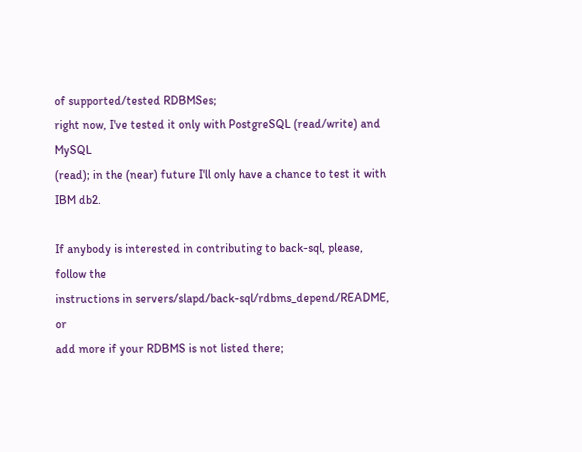of supported/tested RDBMSes;
right now, I've tested it only with PostgreSQL (read/write) and MySQL
(read); in the (near) future I'll only have a chance to test it with
IBM db2.

If anybody is interested in contributing to back-sql, please, follow the
instructions in servers/slapd/back-sql/rdbms_depend/README, or
add more if your RDBMS is not listed there;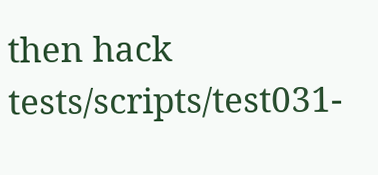then hack
tests/scripts/test031-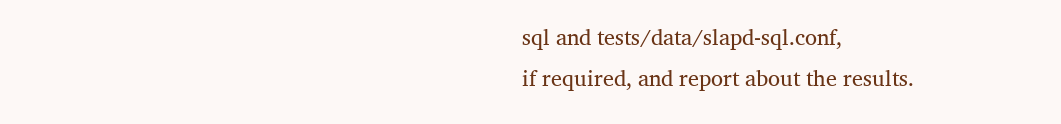sql and tests/data/slapd-sql.conf,
if required, and report about the results.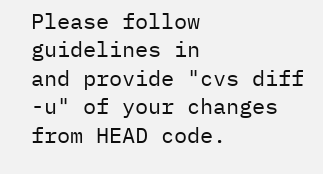Please follow guidelines in
and provide "cvs diff -u" of your changes from HEAD code.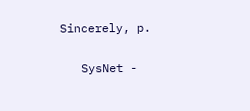Sincerely, p.

   SysNet -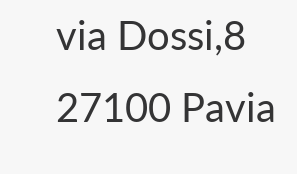via Dossi,8 27100 Pavia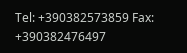Tel: +390382573859 Fax: +390382476497